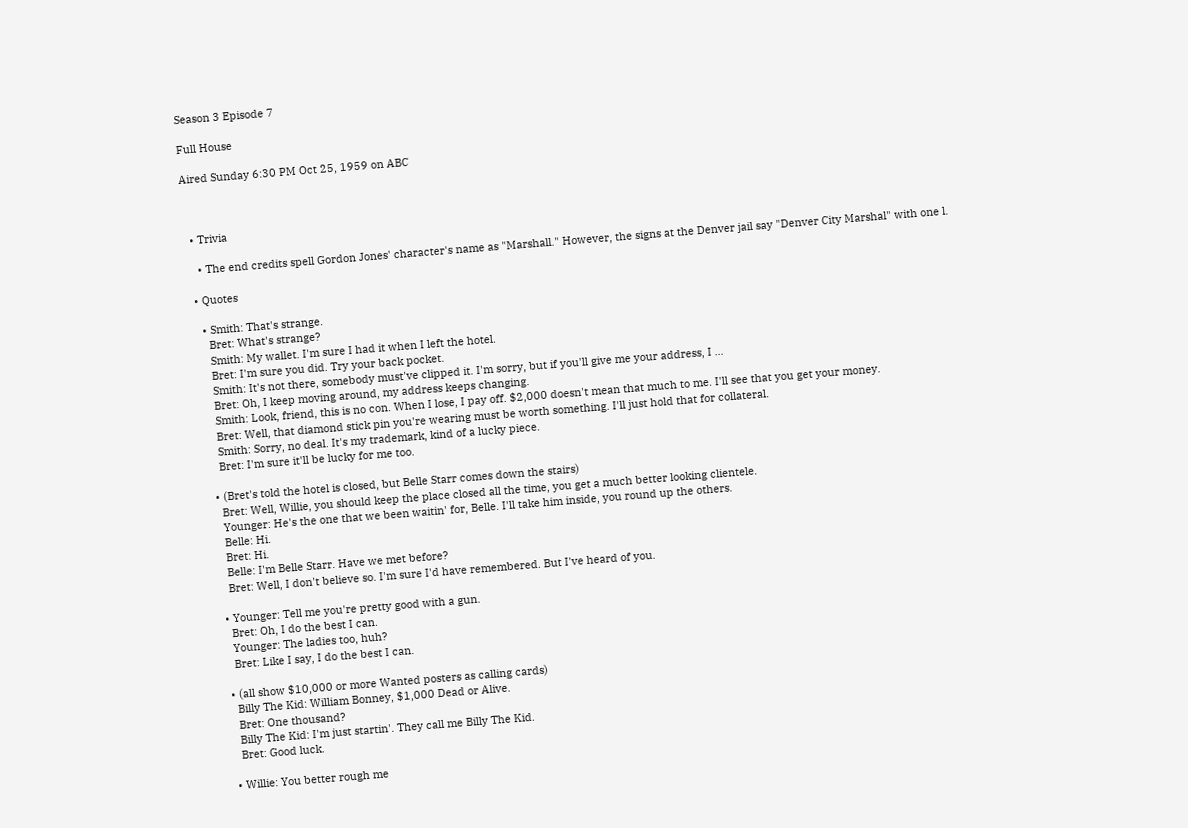Season 3 Episode 7

Full House

Aired Sunday 6:30 PM Oct 25, 1959 on ABC



  • Trivia

    • The end credits spell Gordon Jones' character's name as "Marshall." However, the signs at the Denver jail say "Denver City Marshal" with one l.

  • Quotes

    • Smith: That's strange.
      Bret: What's strange?
      Smith: My wallet. I'm sure I had it when I left the hotel.
      Bret: I'm sure you did. Try your back pocket.
      Smith: It's not there, somebody must've clipped it. I'm sorry, but if you'll give me your address, I …
      Bret: Oh, I keep moving around, my address keeps changing.
      Smith: Look, friend, this is no con. When I lose, I pay off. $2,000 doesn't mean that much to me. I'll see that you get your money.
      Bret: Well, that diamond stick pin you're wearing must be worth something. I'll just hold that for collateral.
      Smith: Sorry, no deal. It's my trademark, kind of a lucky piece.
      Bret: I'm sure it'll be lucky for me too.

    • (Bret's told the hotel is closed, but Belle Starr comes down the stairs)
      Bret: Well, Willie, you should keep the place closed all the time, you get a much better looking clientele.
      Younger: He's the one that we been waitin' for, Belle. I'll take him inside, you round up the others.
      Belle: Hi.
      Bret: Hi.
      Belle: I'm Belle Starr. Have we met before?
      Bret: Well, I don't believe so. I'm sure I'd have remembered. But I've heard of you.

    • Younger: Tell me you're pretty good with a gun.
      Bret: Oh, I do the best I can.
      Younger: The ladies too, huh?
      Bret: Like I say, I do the best I can.

    • (all show $10,000 or more Wanted posters as calling cards)
      Billy The Kid: William Bonney, $1,000 Dead or Alive.
      Bret: One thousand?
      Billy The Kid: I'm just startin'. They call me Billy The Kid.
      Bret: Good luck.

    • Willie: You better rough me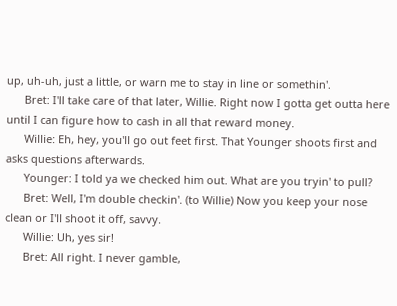up, uh-uh, just a little, or warn me to stay in line or somethin'.
      Bret: I'll take care of that later, Willie. Right now I gotta get outta here until I can figure how to cash in all that reward money.
      Willie: Eh, hey, you'll go out feet first. That Younger shoots first and asks questions afterwards.
      Younger: I told ya we checked him out. What are you tryin' to pull?
      Bret: Well, I'm double checkin'. (to Willie) Now you keep your nose clean or I'll shoot it off, savvy.
      Willie: Uh, yes sir!
      Bret: All right. I never gamble,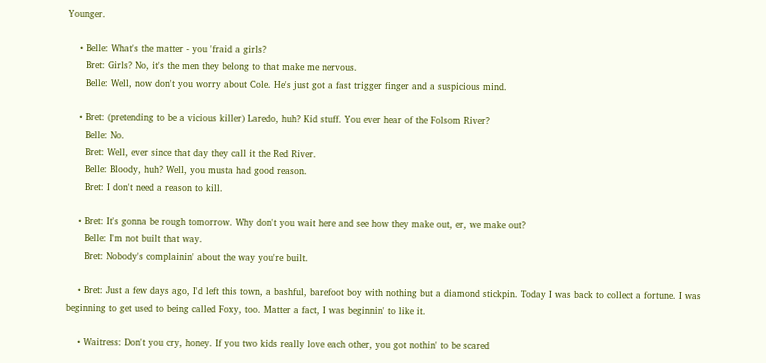Younger.

    • Belle: What's the matter - you 'fraid a girls?
      Bret: Girls? No, it's the men they belong to that make me nervous.
      Belle: Well, now don't you worry about Cole. He's just got a fast trigger finger and a suspicious mind.

    • Bret: (pretending to be a vicious killer) Laredo, huh? Kid stuff. You ever hear of the Folsom River?
      Belle: No.
      Bret: Well, ever since that day they call it the Red River.
      Belle: Bloody, huh? Well, you musta had good reason.
      Bret: I don't need a reason to kill.

    • Bret: It's gonna be rough tomorrow. Why don't you wait here and see how they make out, er, we make out?
      Belle: I'm not built that way.
      Bret: Nobody's complainin' about the way you're built.

    • Bret: Just a few days ago, I'd left this town, a bashful, barefoot boy with nothing but a diamond stickpin. Today I was back to collect a fortune. I was beginning to get used to being called Foxy, too. Matter a fact, I was beginnin' to like it.

    • Waitress: Don't you cry, honey. If you two kids really love each other, you got nothin' to be scared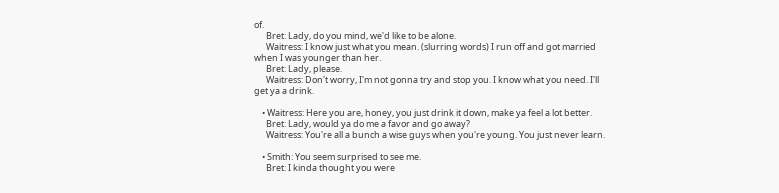of.
      Bret: Lady, do you mind, we'd like to be alone.
      Waitress: I know just what you mean. (slurring words) I run off and got married when I was younger than her.
      Bret: Lady, please.
      Waitress: Don't worry, I'm not gonna try and stop you. I know what you need. I'll get ya a drink.

    • Waitress: Here you are, honey, you just drink it down, make ya feel a lot better.
      Bret: Lady, would ya do me a favor and go away?
      Waitress: You're all a bunch a wise guys when you're young. You just never learn.

    • Smith: You seem surprised to see me.
      Bret: I kinda thought you were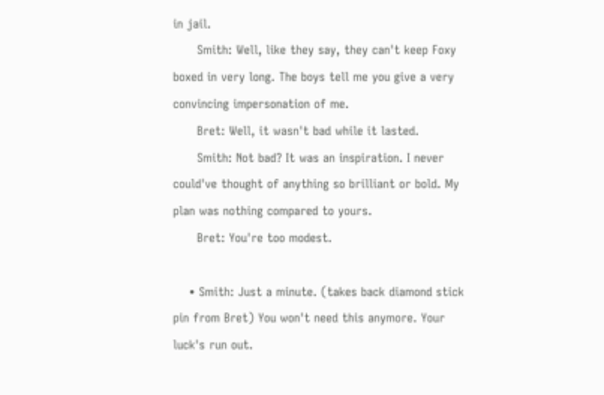in jail.
      Smith: Well, like they say, they can't keep Foxy boxed in very long. The boys tell me you give a very convincing impersonation of me.
      Bret: Well, it wasn't bad while it lasted.
      Smith: Not bad? It was an inspiration. I never could've thought of anything so brilliant or bold. My plan was nothing compared to yours.
      Bret: You're too modest.

    • Smith: Just a minute. (takes back diamond stick pin from Bret) You won't need this anymore. Your luck's run out.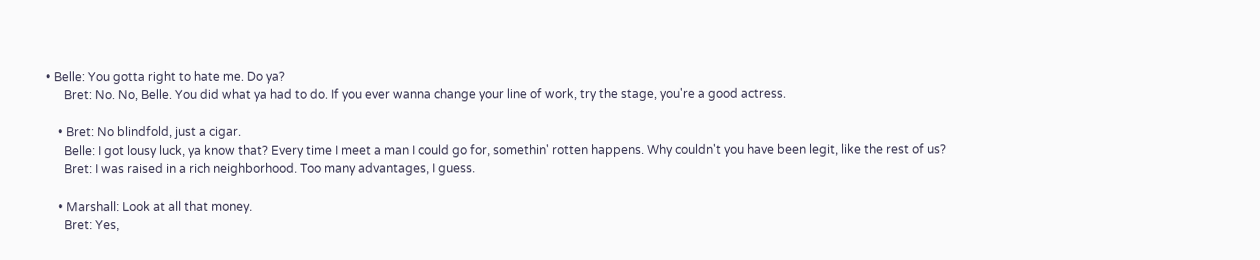• Belle: You gotta right to hate me. Do ya?
      Bret: No. No, Belle. You did what ya had to do. If you ever wanna change your line of work, try the stage, you're a good actress.

    • Bret: No blindfold, just a cigar.
      Belle: I got lousy luck, ya know that? Every time I meet a man I could go for, somethin' rotten happens. Why couldn't you have been legit, like the rest of us?
      Bret: I was raised in a rich neighborhood. Too many advantages, I guess.

    • Marshall: Look at all that money.
      Bret: Yes,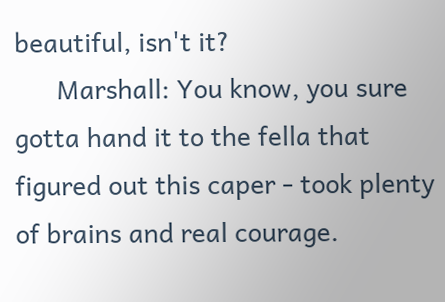beautiful, isn't it?
      Marshall: You know, you sure gotta hand it to the fella that figured out this caper - took plenty of brains and real courage.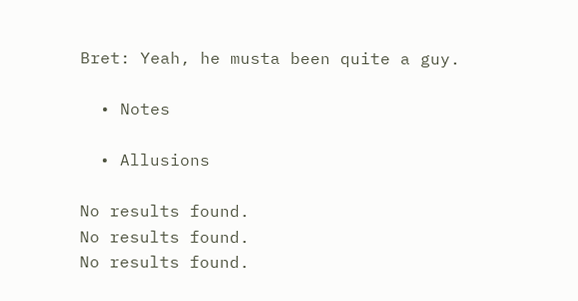Bret: Yeah, he musta been quite a guy.

  • Notes

  • Allusions

No results found.
No results found.
No results found.